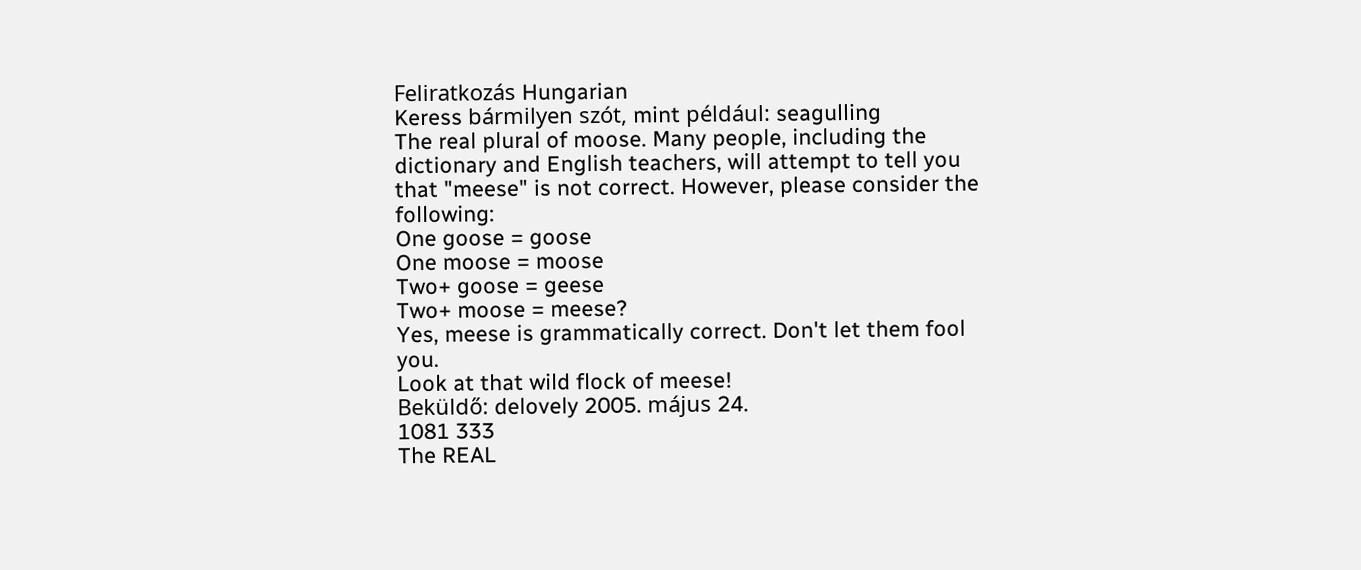Feliratkozás Hungarian
Keress bármilyen szót, mint például: seagulling
The real plural of moose. Many people, including the dictionary and English teachers, will attempt to tell you that "meese" is not correct. However, please consider the following:
One goose = goose
One moose = moose
Two+ goose = geese
Two+ moose = meese?
Yes, meese is grammatically correct. Don't let them fool you.
Look at that wild flock of meese!
Beküldő: delovely 2005. május 24.
1081 333
The REAL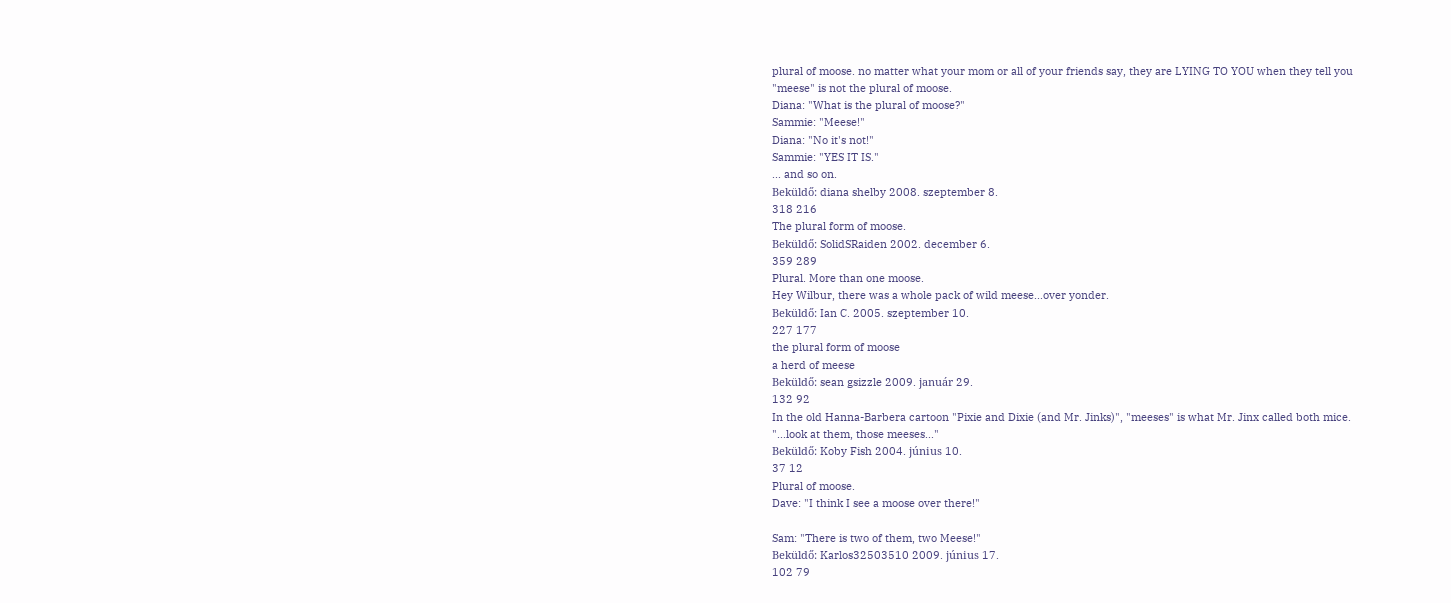plural of moose. no matter what your mom or all of your friends say, they are LYING TO YOU when they tell you "meese" is not the plural of moose.
Diana: "What is the plural of moose?"
Sammie: "Meese!"
Diana: "No it's not!"
Sammie: "YES IT IS."
... and so on.
Beküldő: diana shelby 2008. szeptember 8.
318 216
The plural form of moose.
Beküldő: SolidSRaiden 2002. december 6.
359 289
Plural. More than one moose.
Hey Wilbur, there was a whole pack of wild meese...over yonder.
Beküldő: Ian C. 2005. szeptember 10.
227 177
the plural form of moose
a herd of meese
Beküldő: sean gsizzle 2009. január 29.
132 92
In the old Hanna-Barbera cartoon "Pixie and Dixie (and Mr. Jinks)", "meeses" is what Mr. Jinx called both mice.
"...look at them, those meeses..."
Beküldő: Koby Fish 2004. június 10.
37 12
Plural of moose.
Dave: "I think I see a moose over there!"

Sam: "There is two of them, two Meese!"
Beküldő: Karlos32503510 2009. június 17.
102 79